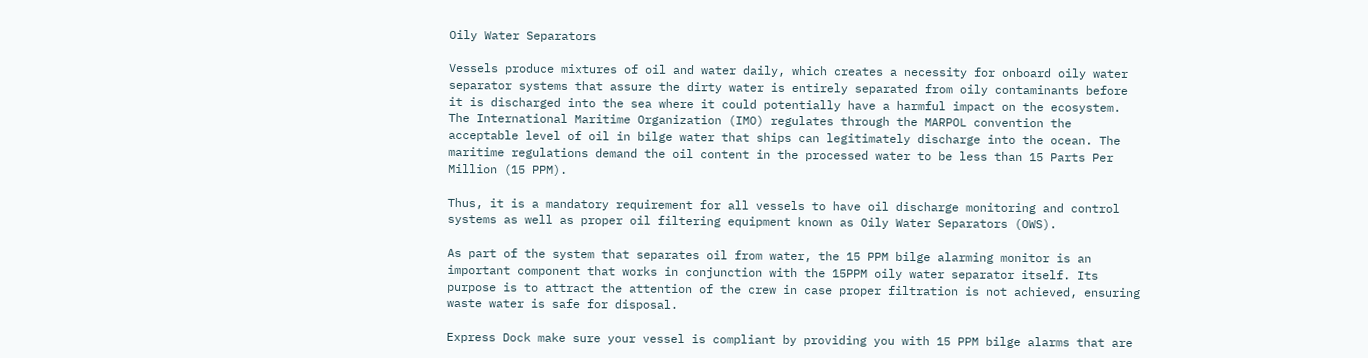Oily Water Separators

Vessels produce mixtures of oil and water daily, which creates a necessity for onboard oily water separator systems that assure the dirty water is entirely separated from oily contaminants before it is discharged into the sea where it could potentially have a harmful impact on the ecosystem. The International Maritime Organization (IMO) regulates through the MARPOL convention the acceptable level of oil in bilge water that ships can legitimately discharge into the ocean. The maritime regulations demand the oil content in the processed water to be less than 15 Parts Per Million (15 PPM).

Thus, it is a mandatory requirement for all vessels to have oil discharge monitoring and control systems as well as proper oil filtering equipment known as Oily Water Separators (OWS).

As part of the system that separates oil from water, the 15 PPM bilge alarming monitor is an important component that works in conjunction with the 15PPM oily water separator itself. Its purpose is to attract the attention of the crew in case proper filtration is not achieved, ensuring waste water is safe for disposal.

Express Dock make sure your vessel is compliant by providing you with 15 PPM bilge alarms that are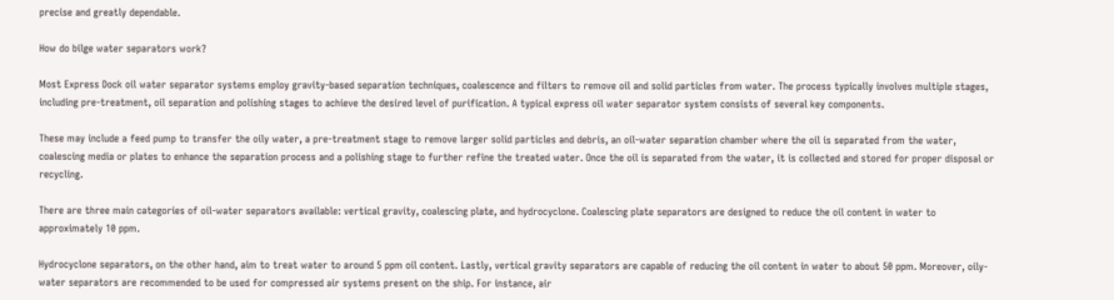precise and greatly dependable.

How do bilge water separators work?

Most Express Dock oil water separator systems employ gravity-based separation techniques, coalescence and filters to remove oil and solid particles from water. The process typically involves multiple stages, including pre-treatment, oil separation and polishing stages to achieve the desired level of purification. A typical express oil water separator system consists of several key components.

These may include a feed pump to transfer the oily water, a pre-treatment stage to remove larger solid particles and debris, an oil-water separation chamber where the oil is separated from the water, coalescing media or plates to enhance the separation process and a polishing stage to further refine the treated water. Once the oil is separated from the water, it is collected and stored for proper disposal or recycling.

There are three main categories of oil-water separators available: vertical gravity, coalescing plate, and hydrocyclone. Coalescing plate separators are designed to reduce the oil content in water to approximately 10 ppm.

Hydrocyclone separators, on the other hand, aim to treat water to around 5 ppm oil content. Lastly, vertical gravity separators are capable of reducing the oil content in water to about 50 ppm. Moreover, oily-water separators are recommended to be used for compressed air systems present on the ship. For instance, air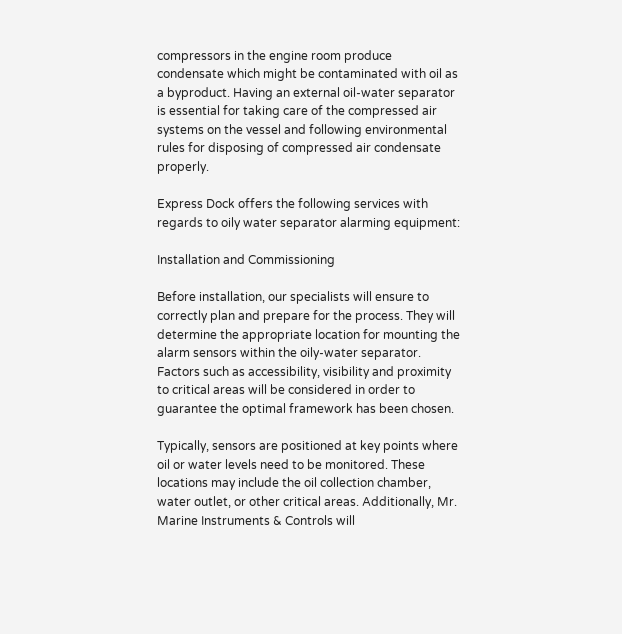compressors in the engine room produce condensate which might be contaminated with oil as a byproduct. Having an external oil-water separator is essential for taking care of the compressed air systems on the vessel and following environmental rules for disposing of compressed air condensate properly.

Express Dock offers the following services with regards to oily water separator alarming equipment:

Installation and Commissioning

Before installation, our specialists will ensure to correctly plan and prepare for the process. They will determine the appropriate location for mounting the alarm sensors within the oily-water separator. Factors such as accessibility, visibility and proximity to critical areas will be considered in order to guarantee the optimal framework has been chosen.

Typically, sensors are positioned at key points where oil or water levels need to be monitored. These locations may include the oil collection chamber, water outlet, or other critical areas. Additionally, Mr. Marine Instruments & Controls will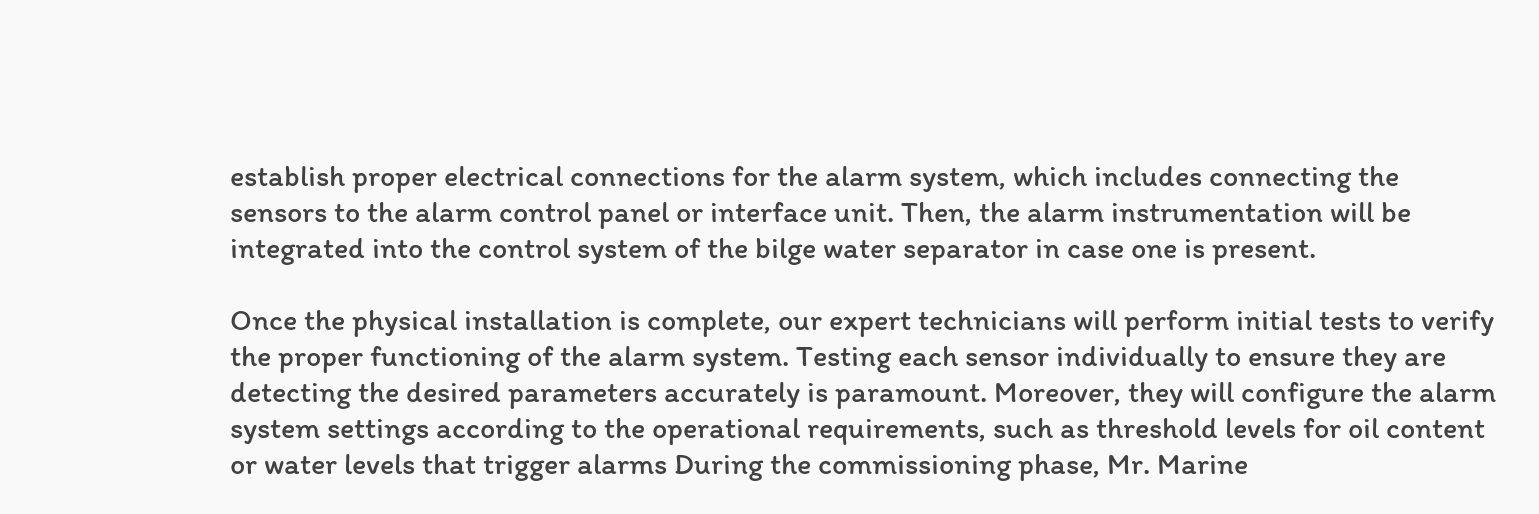establish proper electrical connections for the alarm system, which includes connecting the sensors to the alarm control panel or interface unit. Then, the alarm instrumentation will be integrated into the control system of the bilge water separator in case one is present.

Once the physical installation is complete, our expert technicians will perform initial tests to verify the proper functioning of the alarm system. Testing each sensor individually to ensure they are detecting the desired parameters accurately is paramount. Moreover, they will configure the alarm system settings according to the operational requirements, such as threshold levels for oil content or water levels that trigger alarms During the commissioning phase, Mr. Marine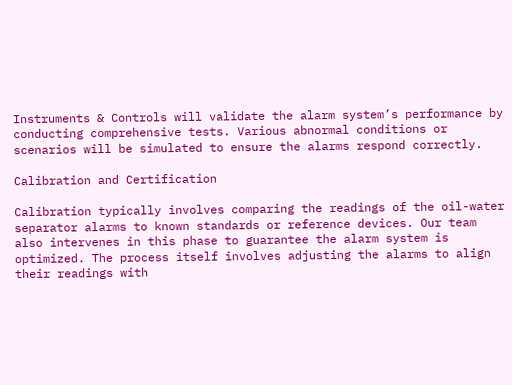Instruments & Controls will validate the alarm system’s performance by conducting comprehensive tests. Various abnormal conditions or scenarios will be simulated to ensure the alarms respond correctly.

Calibration and Certification

Calibration typically involves comparing the readings of the oil-water separator alarms to known standards or reference devices. Our team also intervenes in this phase to guarantee the alarm system is optimized. The process itself involves adjusting the alarms to align their readings with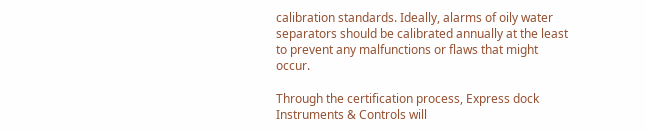calibration standards. Ideally, alarms of oily water separators should be calibrated annually at the least to prevent any malfunctions or flaws that might occur.

Through the certification process, Express dock Instruments & Controls will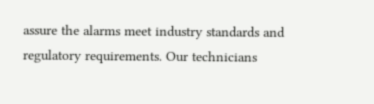assure the alarms meet industry standards and regulatory requirements. Our technicians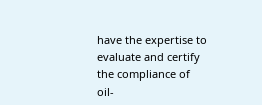have the expertise to evaluate and certify the compliance of oil-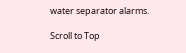water separator alarms.

Scroll to Top